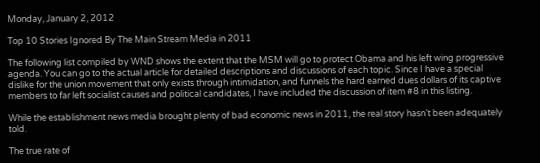Monday, January 2, 2012

Top 10 Stories Ignored By The Main Stream Media in 2011

The following list compiled by WND shows the extent that the MSM will go to protect Obama and his left wing progressive agenda. You can go to the actual article for detailed descriptions and discussions of each topic. Since I have a special dislike for the union movement that only exists through intimidation, and funnels the hard earned dues dollars of its captive members to far left socialist causes and political candidates, I have included the discussion of item #8 in this listing.

While the establishment news media brought plenty of bad economic news in 2011, the real story hasn’t been adequately told.

The true rate of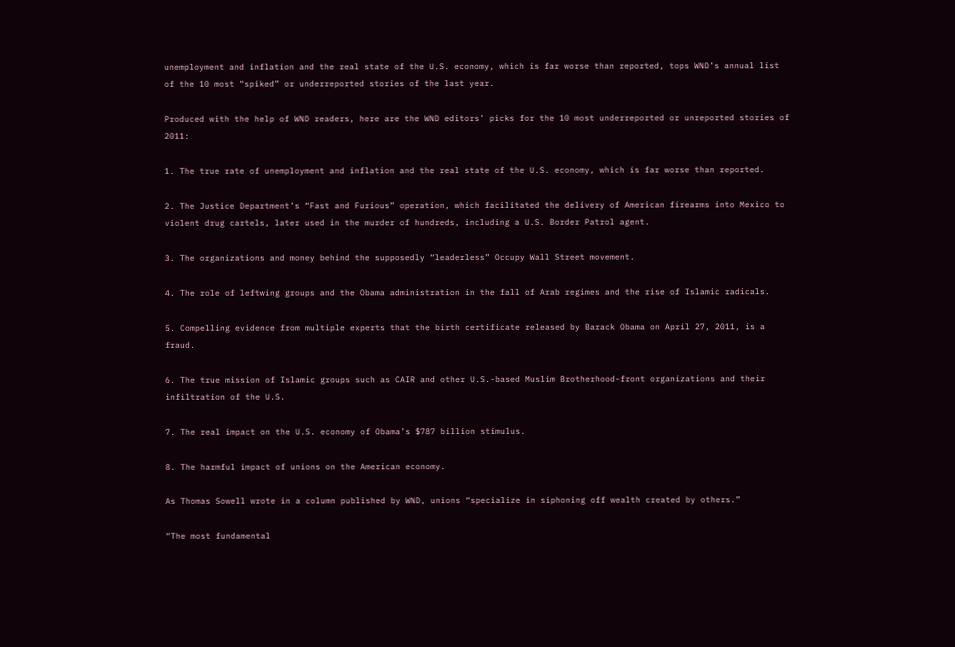unemployment and inflation and the real state of the U.S. economy, which is far worse than reported, tops WND’s annual list of the 10 most “spiked” or underreported stories of the last year.

Produced with the help of WND readers, here are the WND editors’ picks for the 10 most underreported or unreported stories of 2011:

1. The true rate of unemployment and inflation and the real state of the U.S. economy, which is far worse than reported.

2. The Justice Department’s “Fast and Furious” operation, which facilitated the delivery of American firearms into Mexico to violent drug cartels, later used in the murder of hundreds, including a U.S. Border Patrol agent.

3. The organizations and money behind the supposedly “leaderless” Occupy Wall Street movement.

4. The role of leftwing groups and the Obama administration in the fall of Arab regimes and the rise of Islamic radicals.

5. Compelling evidence from multiple experts that the birth certificate released by Barack Obama on April 27, 2011, is a fraud.

6. The true mission of Islamic groups such as CAIR and other U.S.-based Muslim Brotherhood-front organizations and their infiltration of the U.S.

7. The real impact on the U.S. economy of Obama’s $787 billion stimulus.

8. The harmful impact of unions on the American economy.

As Thomas Sowell wrote in a column published by WND, unions “specialize in siphoning off wealth created by others.”

“The most fundamental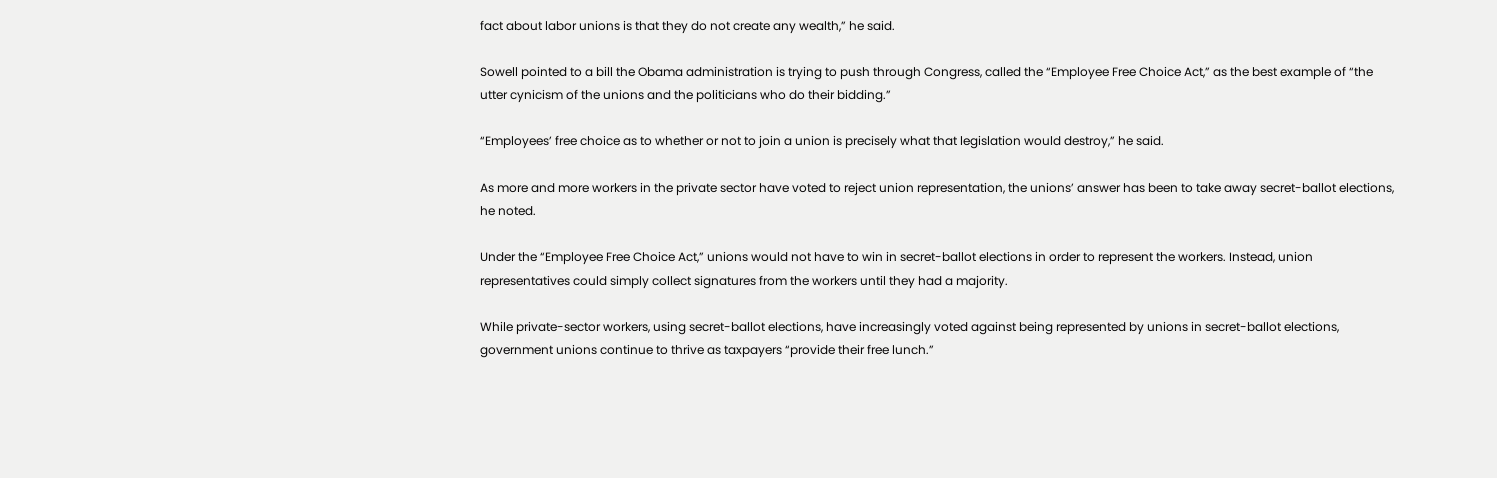fact about labor unions is that they do not create any wealth,” he said.

Sowell pointed to a bill the Obama administration is trying to push through Congress, called the “Employee Free Choice Act,” as the best example of “the utter cynicism of the unions and the politicians who do their bidding.”

“Employees’ free choice as to whether or not to join a union is precisely what that legislation would destroy,” he said.

As more and more workers in the private sector have voted to reject union representation, the unions’ answer has been to take away secret-ballot elections, he noted.

Under the “Employee Free Choice Act,” unions would not have to win in secret-ballot elections in order to represent the workers. Instead, union representatives could simply collect signatures from the workers until they had a majority.

While private-sector workers, using secret-ballot elections, have increasingly voted against being represented by unions in secret-ballot elections, government unions continue to thrive as taxpayers “provide their free lunch.”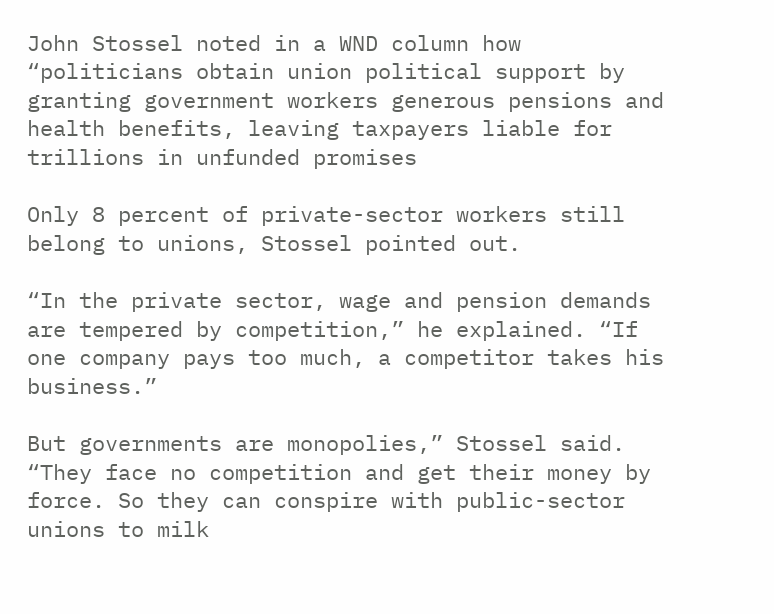John Stossel noted in a WND column how “politicians obtain union political support by granting government workers generous pensions and health benefits, leaving taxpayers liable for trillions in unfunded promises

Only 8 percent of private-sector workers still belong to unions, Stossel pointed out.

“In the private sector, wage and pension demands are tempered by competition,” he explained. “If one company pays too much, a competitor takes his business.”

But governments are monopolies,” Stossel said. “They face no competition and get their money by force. So they can conspire with public-sector unions to milk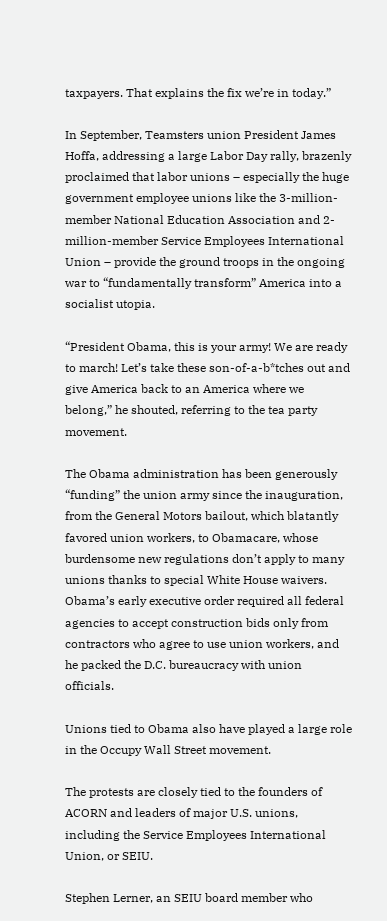taxpayers. That explains the fix we’re in today.”

In September, Teamsters union President James Hoffa, addressing a large Labor Day rally, brazenly proclaimed that labor unions – especially the huge government employee unions like the 3-million-member National Education Association and 2-million-member Service Employees International Union – provide the ground troops in the ongoing war to “fundamentally transform” America into a socialist utopia.

“President Obama, this is your army! We are ready to march! Let’s take these son-of-a-b*tches out and give America back to an America where we belong,” he shouted, referring to the tea party movement.

The Obama administration has been generously “funding” the union army since the inauguration, from the General Motors bailout, which blatantly favored union workers, to Obamacare, whose burdensome new regulations don’t apply to many unions thanks to special White House waivers. Obama’s early executive order required all federal agencies to accept construction bids only from contractors who agree to use union workers, and he packed the D.C. bureaucracy with union officials.

Unions tied to Obama also have played a large role in the Occupy Wall Street movement.

The protests are closely tied to the founders of ACORN and leaders of major U.S. unions, including the Service Employees International Union, or SEIU.

Stephen Lerner, an SEIU board member who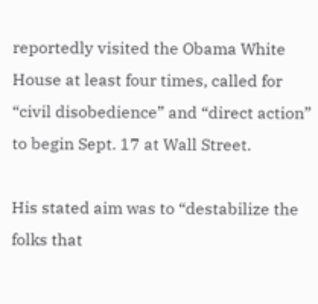reportedly visited the Obama White House at least four times, called for “civil disobedience” and “direct action” to begin Sept. 17 at Wall Street.

His stated aim was to “destabilize the folks that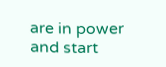are in power and start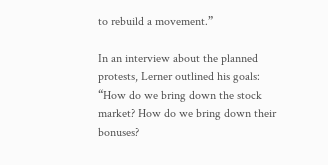to rebuild a movement.”

In an interview about the planned protests, Lerner outlined his goals: “How do we bring down the stock market? How do we bring down their bonuses?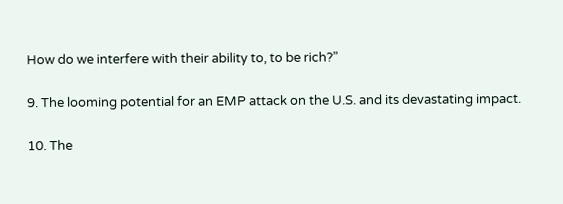How do we interfere with their ability to, to be rich?”

9. The looming potential for an EMP attack on the U.S. and its devastating impact.

10. The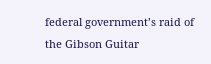federal government’s raid of the Gibson Guitar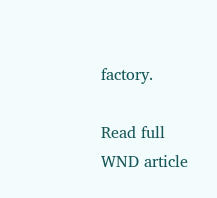factory.

Read full WND article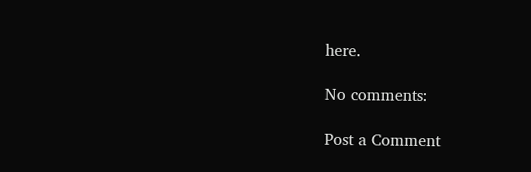here.

No comments:

Post a Comment